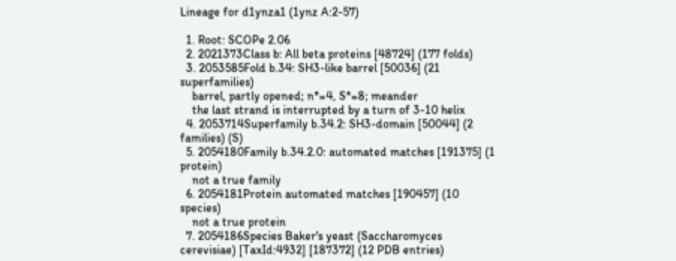Lineage for d1ynza1 (1ynz A:2-57)

  1. Root: SCOPe 2.06
  2. 2021373Class b: All beta proteins [48724] (177 folds)
  3. 2053585Fold b.34: SH3-like barrel [50036] (21 superfamilies)
    barrel, partly opened; n*=4, S*=8; meander
    the last strand is interrupted by a turn of 3-10 helix
  4. 2053714Superfamily b.34.2: SH3-domain [50044] (2 families) (S)
  5. 2054180Family b.34.2.0: automated matches [191375] (1 protein)
    not a true family
  6. 2054181Protein automated matches [190457] (10 species)
    not a true protein
  7. 2054186Species Baker's yeast (Saccharomyces cerevisiae) [TaxId:4932] [187372] (12 PDB entries)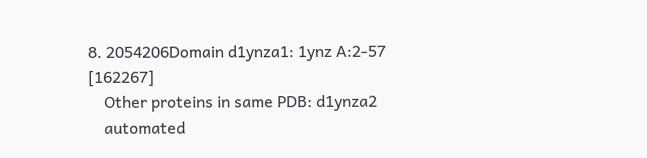8. 2054206Domain d1ynza1: 1ynz A:2-57 [162267]
    Other proteins in same PDB: d1ynza2
    automated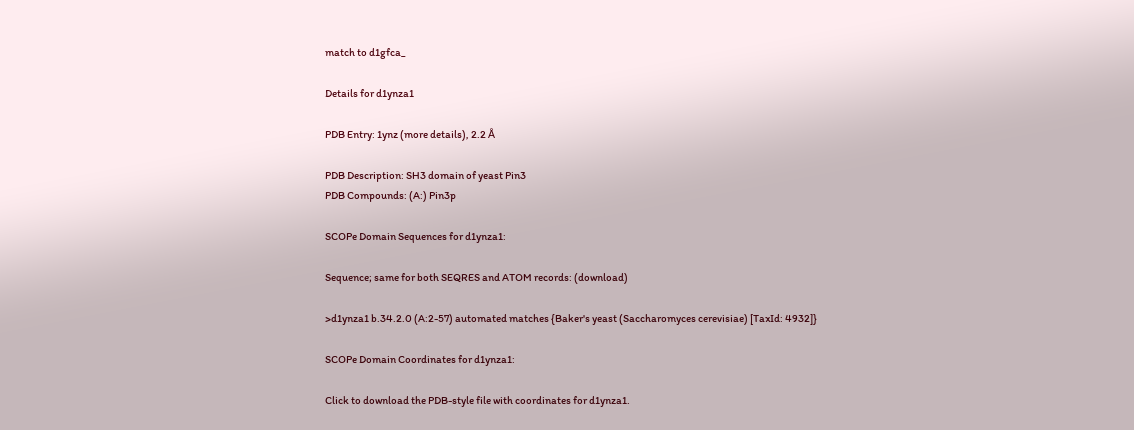match to d1gfca_

Details for d1ynza1

PDB Entry: 1ynz (more details), 2.2 Å

PDB Description: SH3 domain of yeast Pin3
PDB Compounds: (A:) Pin3p

SCOPe Domain Sequences for d1ynza1:

Sequence; same for both SEQRES and ATOM records: (download)

>d1ynza1 b.34.2.0 (A:2-57) automated matches {Baker's yeast (Saccharomyces cerevisiae) [TaxId: 4932]}

SCOPe Domain Coordinates for d1ynza1:

Click to download the PDB-style file with coordinates for d1ynza1.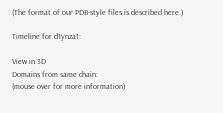(The format of our PDB-style files is described here.)

Timeline for d1ynza1:

View in 3D
Domains from same chain:
(mouse over for more information)